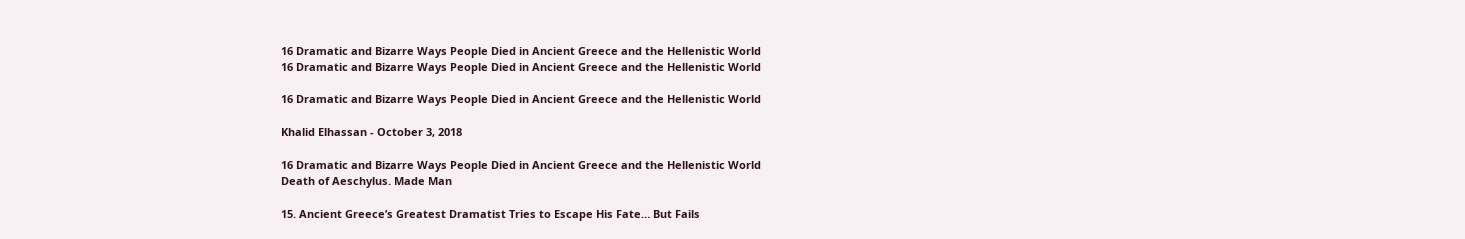16 Dramatic and Bizarre Ways People Died in Ancient Greece and the Hellenistic World
16 Dramatic and Bizarre Ways People Died in Ancient Greece and the Hellenistic World

16 Dramatic and Bizarre Ways People Died in Ancient Greece and the Hellenistic World

Khalid Elhassan - October 3, 2018

16 Dramatic and Bizarre Ways People Died in Ancient Greece and the Hellenistic World
Death of Aeschylus. Made Man

15. Ancient Greece’s Greatest Dramatist Tries to Escape His Fate… But Fails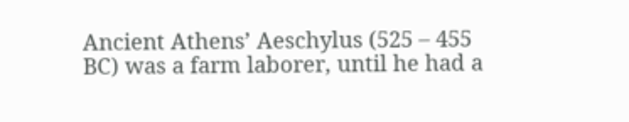Ancient Athens’ Aeschylus (525 – 455 BC) was a farm laborer, until he had a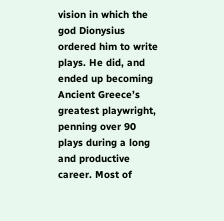vision in which the god Dionysius ordered him to write plays. He did, and ended up becoming Ancient Greece’s greatest playwright, penning over 90 plays during a long and productive career. Most of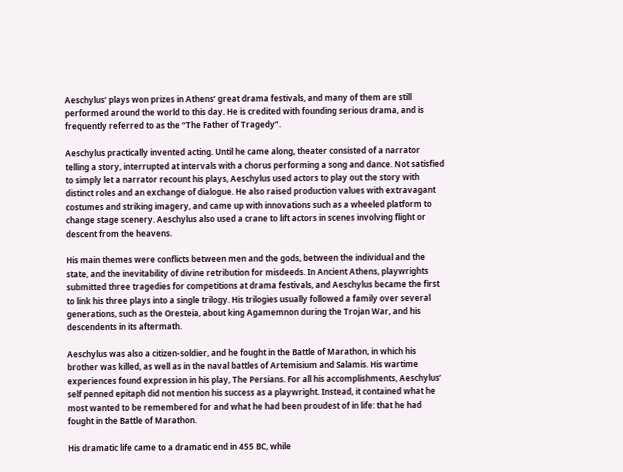Aeschylus’ plays won prizes in Athens’ great drama festivals, and many of them are still performed around the world to this day. He is credited with founding serious drama, and is frequently referred to as the “The Father of Tragedy”.

Aeschylus practically invented acting. Until he came along, theater consisted of a narrator telling a story, interrupted at intervals with a chorus performing a song and dance. Not satisfied to simply let a narrator recount his plays, Aeschylus used actors to play out the story with distinct roles and an exchange of dialogue. He also raised production values with extravagant costumes and striking imagery, and came up with innovations such as a wheeled platform to change stage scenery. Aeschylus also used a crane to lift actors in scenes involving flight or descent from the heavens.

His main themes were conflicts between men and the gods, between the individual and the state, and the inevitability of divine retribution for misdeeds. In Ancient Athens, playwrights submitted three tragedies for competitions at drama festivals, and Aeschylus became the first to link his three plays into a single trilogy. His trilogies usually followed a family over several generations, such as the Oresteia, about king Agamemnon during the Trojan War, and his descendents in its aftermath.

Aeschylus was also a citizen-soldier, and he fought in the Battle of Marathon, in which his brother was killed, as well as in the naval battles of Artemisium and Salamis. His wartime experiences found expression in his play, The Persians. For all his accomplishments, Aeschylus’ self penned epitaph did not mention his success as a playwright. Instead, it contained what he most wanted to be remembered for and what he had been proudest of in life: that he had fought in the Battle of Marathon.

His dramatic life came to a dramatic end in 455 BC, while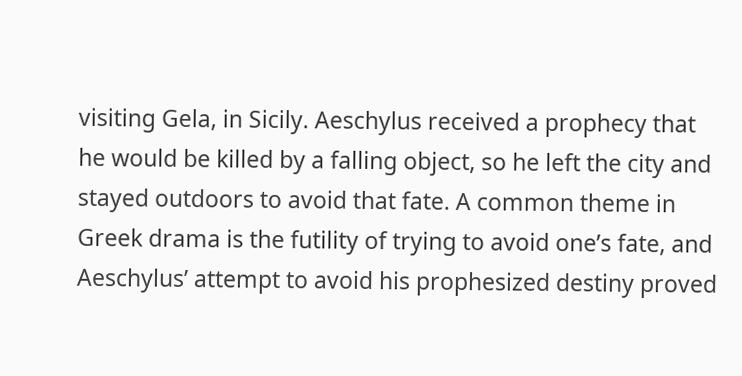visiting Gela, in Sicily. Aeschylus received a prophecy that he would be killed by a falling object, so he left the city and stayed outdoors to avoid that fate. A common theme in Greek drama is the futility of trying to avoid one’s fate, and Aeschylus’ attempt to avoid his prophesized destiny proved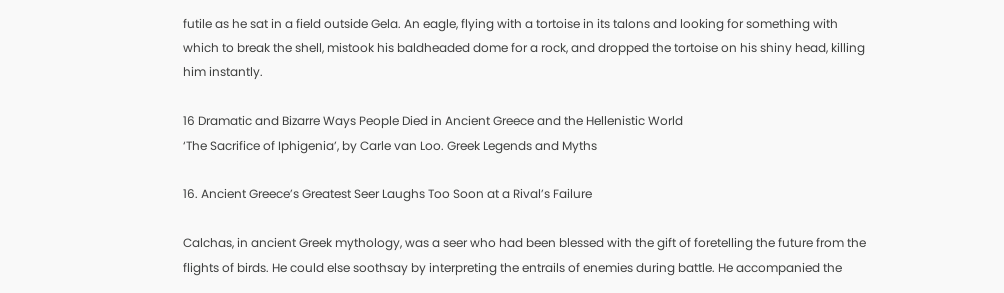futile as he sat in a field outside Gela. An eagle, flying with a tortoise in its talons and looking for something with which to break the shell, mistook his baldheaded dome for a rock, and dropped the tortoise on his shiny head, killing him instantly.

16 Dramatic and Bizarre Ways People Died in Ancient Greece and the Hellenistic World
‘The Sacrifice of Iphigenia’, by Carle van Loo. Greek Legends and Myths

16. Ancient Greece’s Greatest Seer Laughs Too Soon at a Rival’s Failure

Calchas, in ancient Greek mythology, was a seer who had been blessed with the gift of foretelling the future from the flights of birds. He could else soothsay by interpreting the entrails of enemies during battle. He accompanied the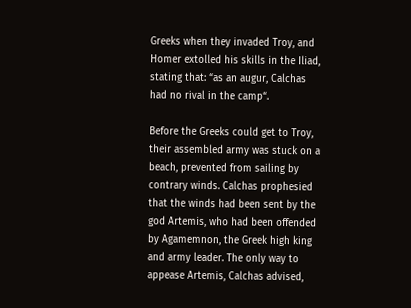Greeks when they invaded Troy, and Homer extolled his skills in the Iliad, stating that: “as an augur, Calchas had no rival in the camp“.

Before the Greeks could get to Troy, their assembled army was stuck on a beach, prevented from sailing by contrary winds. Calchas prophesied that the winds had been sent by the god Artemis, who had been offended by Agamemnon, the Greek high king and army leader. The only way to appease Artemis, Calchas advised,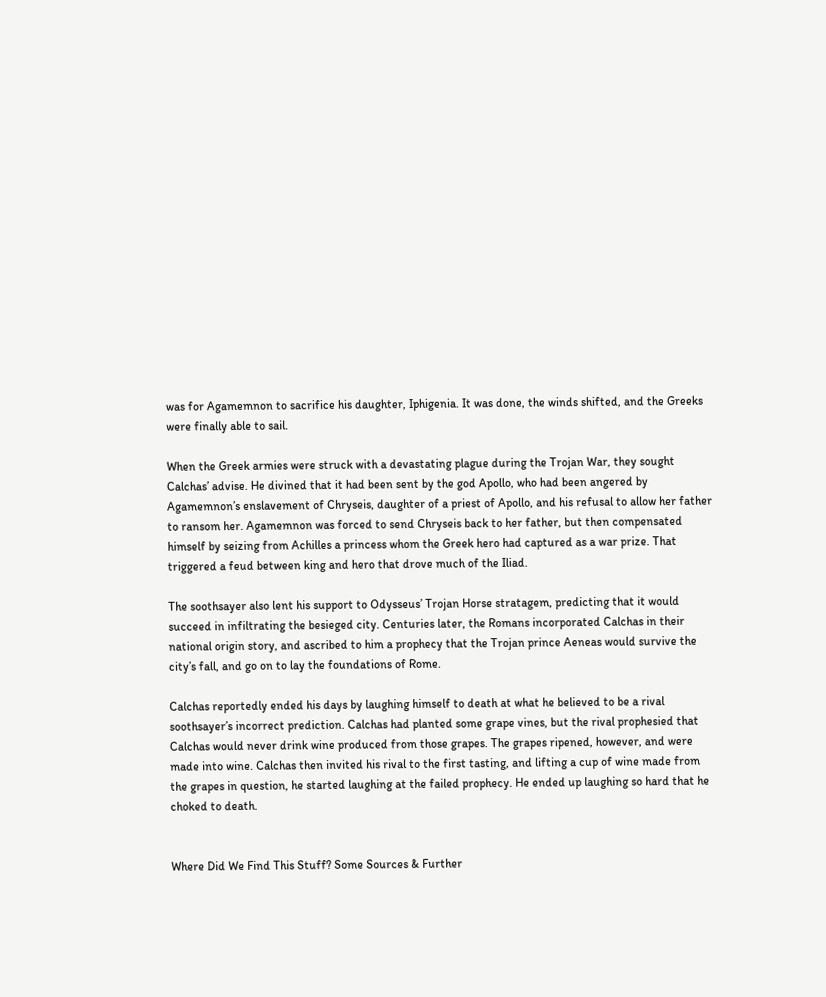was for Agamemnon to sacrifice his daughter, Iphigenia. It was done, the winds shifted, and the Greeks were finally able to sail.

When the Greek armies were struck with a devastating plague during the Trojan War, they sought Calchas’ advise. He divined that it had been sent by the god Apollo, who had been angered by Agamemnon’s enslavement of Chryseis, daughter of a priest of Apollo, and his refusal to allow her father to ransom her. Agamemnon was forced to send Chryseis back to her father, but then compensated himself by seizing from Achilles a princess whom the Greek hero had captured as a war prize. That triggered a feud between king and hero that drove much of the Iliad.

The soothsayer also lent his support to Odysseus’ Trojan Horse stratagem, predicting that it would succeed in infiltrating the besieged city. Centuries later, the Romans incorporated Calchas in their national origin story, and ascribed to him a prophecy that the Trojan prince Aeneas would survive the city’s fall, and go on to lay the foundations of Rome.

Calchas reportedly ended his days by laughing himself to death at what he believed to be a rival soothsayer’s incorrect prediction. Calchas had planted some grape vines, but the rival prophesied that Calchas would never drink wine produced from those grapes. The grapes ripened, however, and were made into wine. Calchas then invited his rival to the first tasting, and lifting a cup of wine made from the grapes in question, he started laughing at the failed prophecy. He ended up laughing so hard that he choked to death.


Where Did We Find This Stuff? Some Sources & Further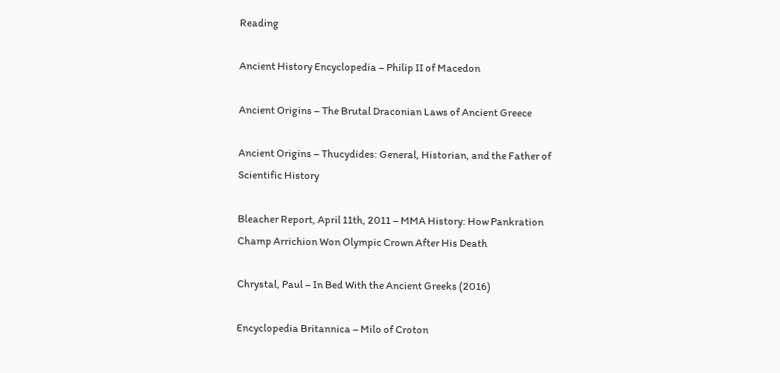Reading

Ancient History Encyclopedia – Philip II of Macedon

Ancient Origins – The Brutal Draconian Laws of Ancient Greece

Ancient Origins – Thucydides: General, Historian, and the Father of Scientific History

Bleacher Report, April 11th, 2011 – MMA History: How Pankration Champ Arrichion Won Olympic Crown After His Death

Chrystal, Paul – In Bed With the Ancient Greeks (2016)

Encyclopedia Britannica – Milo of Croton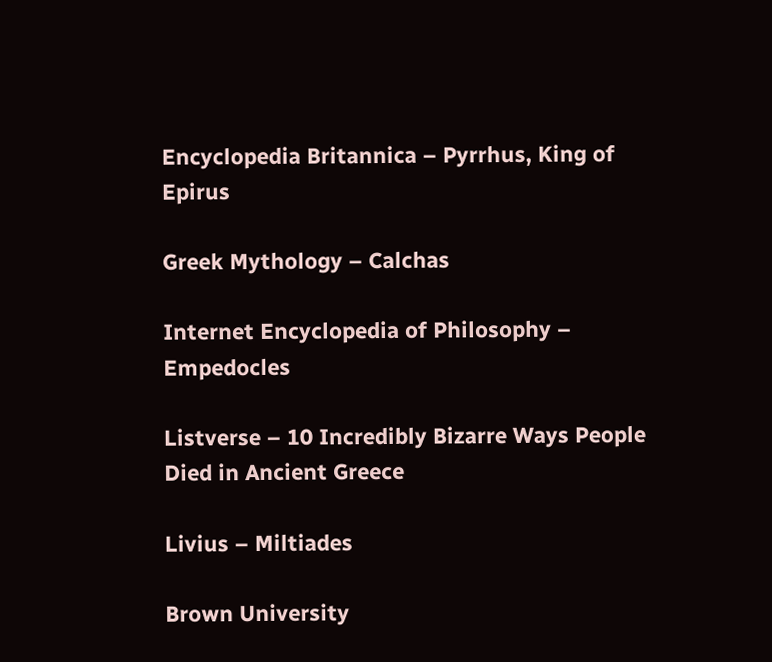Encyclopedia Britannica – Pyrrhus, King of Epirus

Greek Mythology – Calchas

Internet Encyclopedia of Philosophy – Empedocles

Listverse – 10 Incredibly Bizarre Ways People Died in Ancient Greece

Livius – Miltiades

Brown University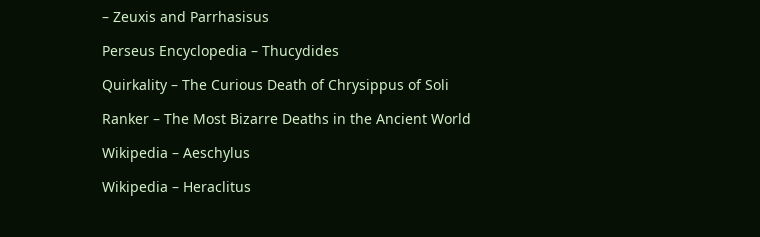– Zeuxis and Parrhasisus

Perseus Encyclopedia – Thucydides

Quirkality – The Curious Death of Chrysippus of Soli

Ranker – The Most Bizarre Deaths in the Ancient World

Wikipedia – Aeschylus

Wikipedia – Heraclitus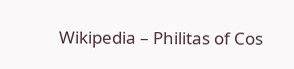Wikipedia – Philitas of Cos